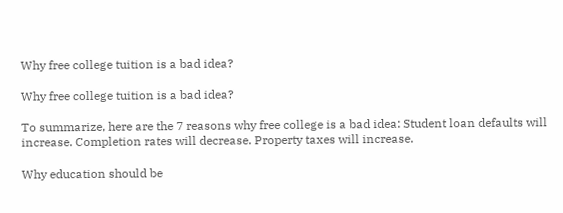Why free college tuition is a bad idea?

Why free college tuition is a bad idea?

To summarize, here are the 7 reasons why free college is a bad idea: Student loan defaults will increase. Completion rates will decrease. Property taxes will increase.

Why education should be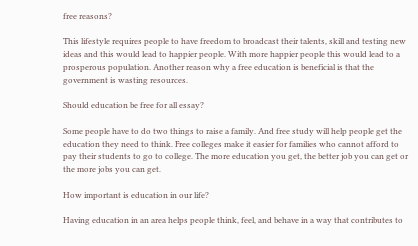free reasons?

This lifestyle requires people to have freedom to broadcast their talents, skill and testing new ideas and this would lead to happier people. With more happier people this would lead to a prosperous population. Another reason why a free education is beneficial is that the government is wasting resources.

Should education be free for all essay?

Some people have to do two things to raise a family. And free study will help people get the education they need to think. Free colleges make it easier for families who cannot afford to pay their students to go to college. The more education you get, the better job you can get or the more jobs you can get.

How important is education in our life?

Having education in an area helps people think, feel, and behave in a way that contributes to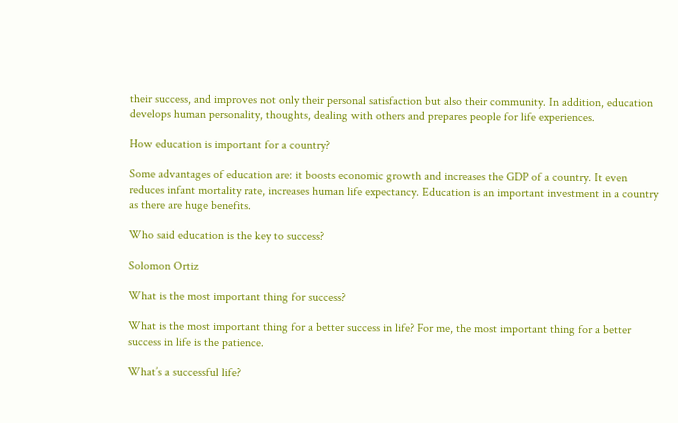their success, and improves not only their personal satisfaction but also their community. In addition, education develops human personality, thoughts, dealing with others and prepares people for life experiences.

How education is important for a country?

Some advantages of education are: it boosts economic growth and increases the GDP of a country. It even reduces infant mortality rate, increases human life expectancy. Education is an important investment in a country as there are huge benefits.

Who said education is the key to success?

Solomon Ortiz

What is the most important thing for success?

What is the most important thing for a better success in life? For me, the most important thing for a better success in life is the patience.

What’s a successful life?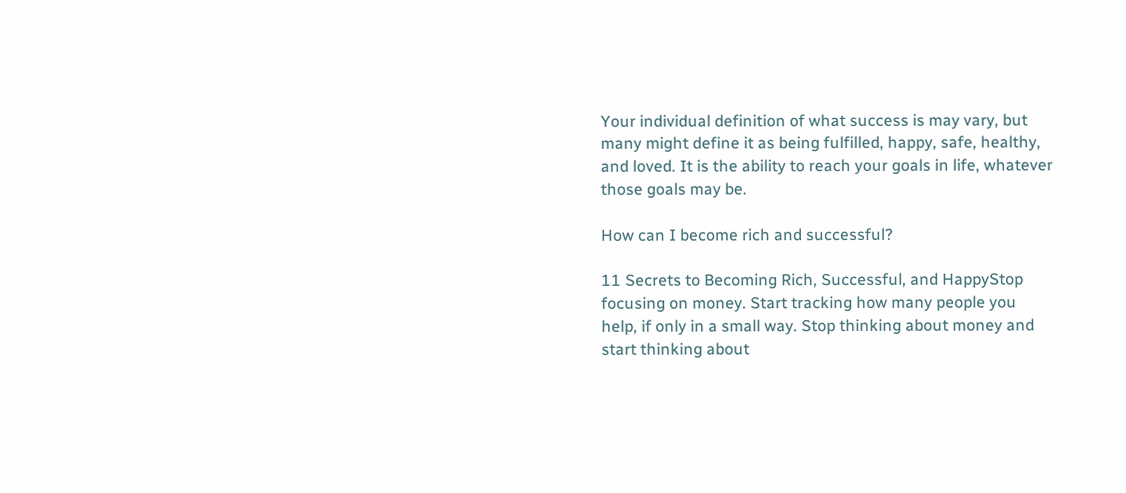Your individual definition of what success is may vary, but many might define it as being fulfilled, happy, safe, healthy, and loved. It is the ability to reach your goals in life, whatever those goals may be.

How can I become rich and successful?

11 Secrets to Becoming Rich, Successful, and HappyStop focusing on money. Start tracking how many people you help, if only in a small way. Stop thinking about money and start thinking about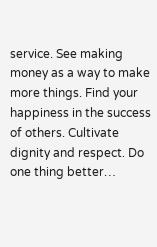service. See making money as a way to make more things. Find your happiness in the success of others. Cultivate dignity and respect. Do one thing better…